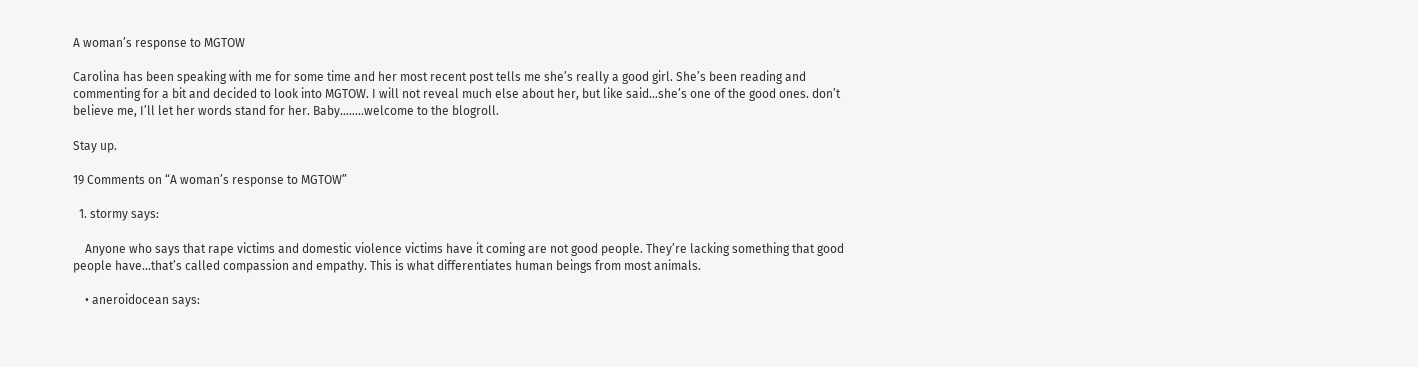A woman’s response to MGTOW

Carolina has been speaking with me for some time and her most recent post tells me she’s really a good girl. She’s been reading and commenting for a bit and decided to look into MGTOW. I will not reveal much else about her, but like said…she’s one of the good ones. don’t believe me, I’ll let her words stand for her. Baby……..welcome to the blogroll.

Stay up.

19 Comments on “A woman’s response to MGTOW”

  1. stormy says:

    Anyone who says that rape victims and domestic violence victims have it coming are not good people. They’re lacking something that good people have…that’s called compassion and empathy. This is what differentiates human beings from most animals.

    • aneroidocean says: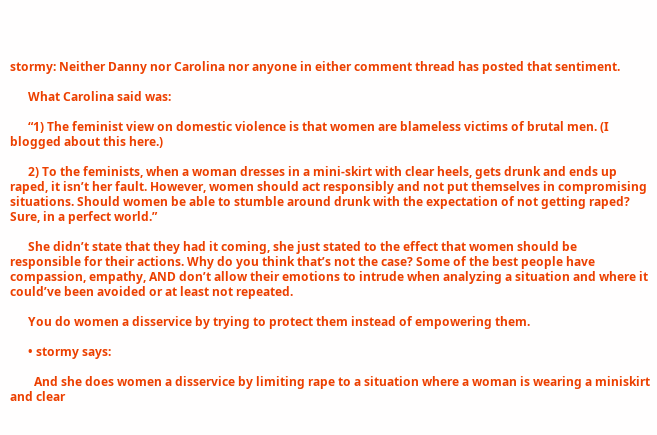stormy: Neither Danny nor Carolina nor anyone in either comment thread has posted that sentiment.

      What Carolina said was:

      “1) The feminist view on domestic violence is that women are blameless victims of brutal men. (I blogged about this here.)

      2) To the feminists, when a woman dresses in a mini-skirt with clear heels, gets drunk and ends up raped, it isn’t her fault. However, women should act responsibly and not put themselves in compromising situations. Should women be able to stumble around drunk with the expectation of not getting raped? Sure, in a perfect world.”

      She didn’t state that they had it coming, she just stated to the effect that women should be responsible for their actions. Why do you think that’s not the case? Some of the best people have compassion, empathy, AND don’t allow their emotions to intrude when analyzing a situation and where it could’ve been avoided or at least not repeated.

      You do women a disservice by trying to protect them instead of empowering them.

      • stormy says:

        And she does women a disservice by limiting rape to a situation where a woman is wearing a miniskirt and clear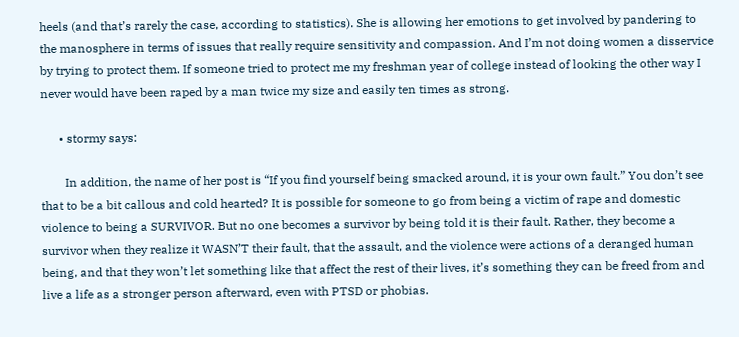heels (and that’s rarely the case, according to statistics). She is allowing her emotions to get involved by pandering to the manosphere in terms of issues that really require sensitivity and compassion. And I’m not doing women a disservice by trying to protect them. If someone tried to protect me my freshman year of college instead of looking the other way I never would have been raped by a man twice my size and easily ten times as strong.

      • stormy says:

        In addition, the name of her post is “If you find yourself being smacked around, it is your own fault.” You don’t see that to be a bit callous and cold hearted? It is possible for someone to go from being a victim of rape and domestic violence to being a SURVIVOR. But no one becomes a survivor by being told it is their fault. Rather, they become a survivor when they realize it WASN’T their fault, that the assault, and the violence were actions of a deranged human being, and that they won’t let something like that affect the rest of their lives, it’s something they can be freed from and live a life as a stronger person afterward, even with PTSD or phobias.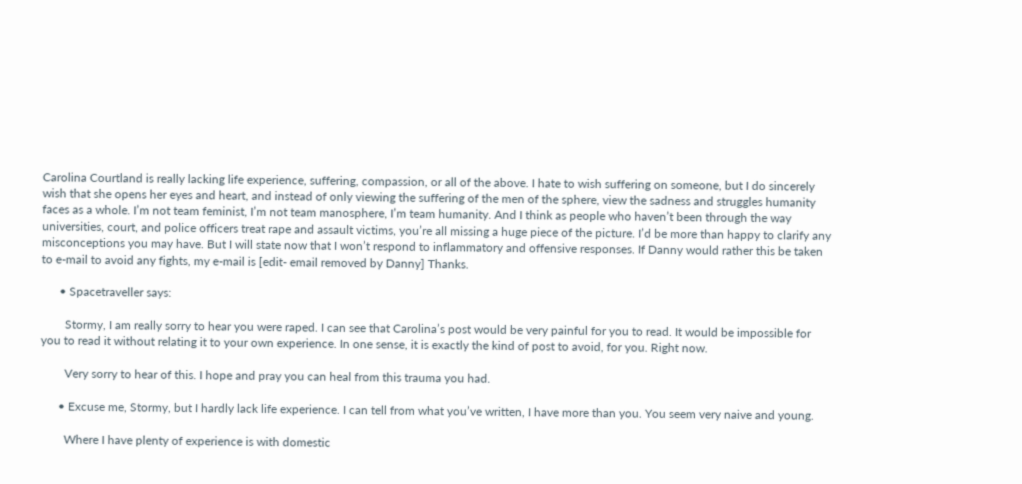Carolina Courtland is really lacking life experience, suffering, compassion, or all of the above. I hate to wish suffering on someone, but I do sincerely wish that she opens her eyes and heart, and instead of only viewing the suffering of the men of the sphere, view the sadness and struggles humanity faces as a whole. I’m not team feminist, I’m not team manosphere, I’m team humanity. And I think as people who haven’t been through the way universities, court, and police officers treat rape and assault victims, you’re all missing a huge piece of the picture. I’d be more than happy to clarify any misconceptions you may have. But I will state now that I won’t respond to inflammatory and offensive responses. If Danny would rather this be taken to e-mail to avoid any fights, my e-mail is [edit- email removed by Danny] Thanks.

      • Spacetraveller says:

        Stormy, I am really sorry to hear you were raped. I can see that Carolina’s post would be very painful for you to read. It would be impossible for you to read it without relating it to your own experience. In one sense, it is exactly the kind of post to avoid, for you. Right now.

        Very sorry to hear of this. I hope and pray you can heal from this trauma you had.

      • Excuse me, Stormy, but I hardly lack life experience. I can tell from what you’ve written, I have more than you. You seem very naive and young.

        Where I have plenty of experience is with domestic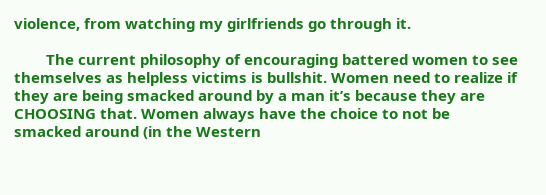violence, from watching my girlfriends go through it.

        The current philosophy of encouraging battered women to see themselves as helpless victims is bullshit. Women need to realize if they are being smacked around by a man it’s because they are CHOOSING that. Women always have the choice to not be smacked around (in the Western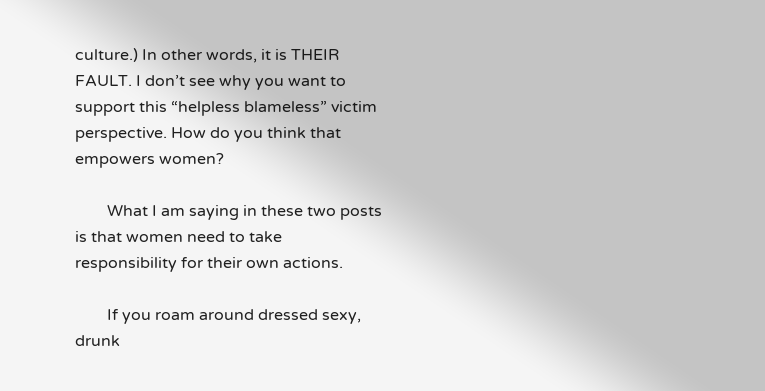culture.) In other words, it is THEIR FAULT. I don’t see why you want to support this “helpless blameless” victim perspective. How do you think that empowers women?

        What I am saying in these two posts is that women need to take responsibility for their own actions.

        If you roam around dressed sexy, drunk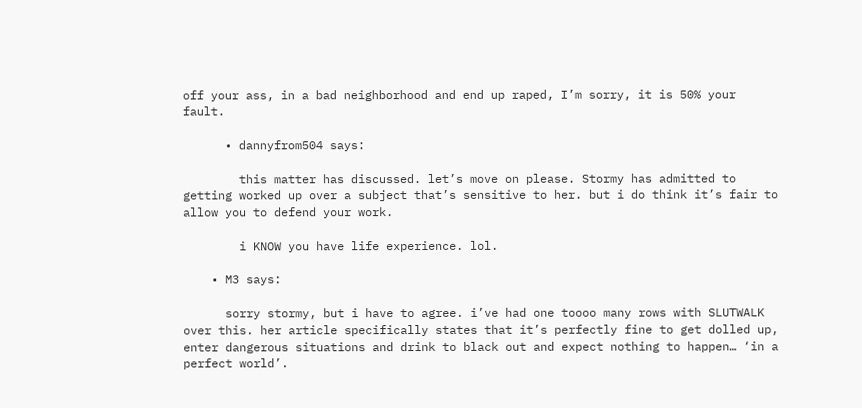off your ass, in a bad neighborhood and end up raped, I’m sorry, it is 50% your fault.

      • dannyfrom504 says:

        this matter has discussed. let’s move on please. Stormy has admitted to getting worked up over a subject that’s sensitive to her. but i do think it’s fair to allow you to defend your work.

        i KNOW you have life experience. lol.

    • M3 says:

      sorry stormy, but i have to agree. i’ve had one toooo many rows with SLUTWALK over this. her article specifically states that it’s perfectly fine to get dolled up, enter dangerous situations and drink to black out and expect nothing to happen… ‘in a perfect world’.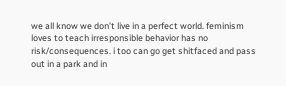we all know we don’t live in a perfect world. feminism loves to teach irresponsible behavior has no risk/consequences. i too can go get shitfaced and pass out in a park and in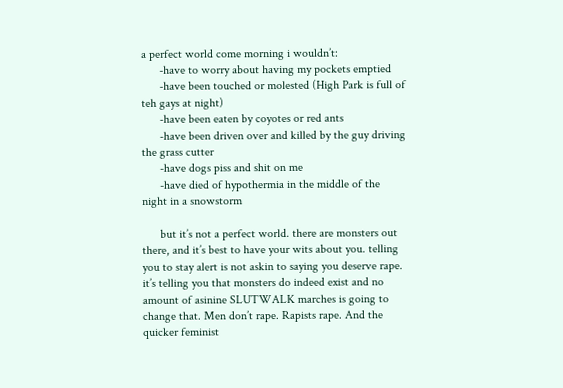a perfect world come morning i wouldn’t:
      -have to worry about having my pockets emptied
      -have been touched or molested (High Park is full of teh gays at night)
      -have been eaten by coyotes or red ants
      -have been driven over and killed by the guy driving the grass cutter
      -have dogs piss and shit on me
      -have died of hypothermia in the middle of the night in a snowstorm

      but it’s not a perfect world. there are monsters out there, and it’s best to have your wits about you. telling you to stay alert is not askin to saying you deserve rape. it’s telling you that monsters do indeed exist and no amount of asinine SLUTWALK marches is going to change that. Men don’t rape. Rapists rape. And the quicker feminist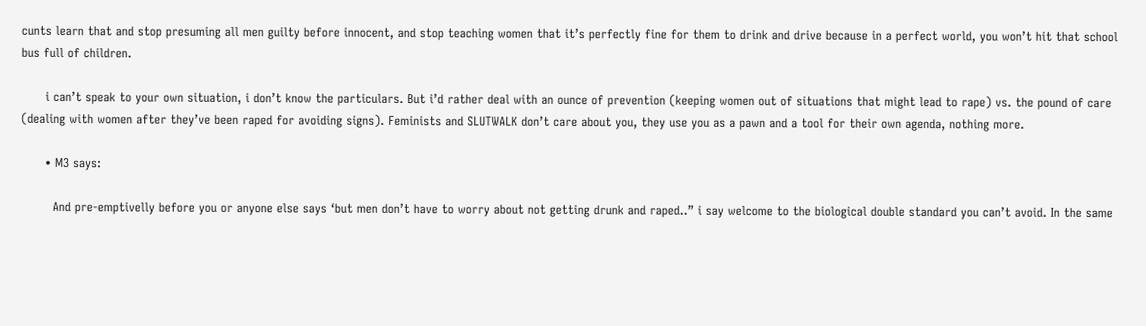cunts learn that and stop presuming all men guilty before innocent, and stop teaching women that it’s perfectly fine for them to drink and drive because in a perfect world, you won’t hit that school bus full of children.

      i can’t speak to your own situation, i don’t know the particulars. But i’d rather deal with an ounce of prevention (keeping women out of situations that might lead to rape) vs. the pound of care (dealing with women after they’ve been raped for avoiding signs). Feminists and SLUTWALK don’t care about you, they use you as a pawn and a tool for their own agenda, nothing more.

      • M3 says:

        And pre-emptivelly before you or anyone else says ‘but men don’t have to worry about not getting drunk and raped..” i say welcome to the biological double standard you can’t avoid. In the same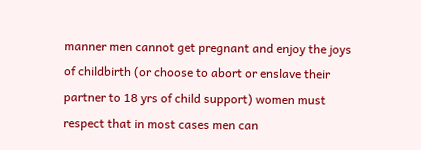manner men cannot get pregnant and enjoy the joys of childbirth (or choose to abort or enslave their partner to 18 yrs of child support) women must respect that in most cases men can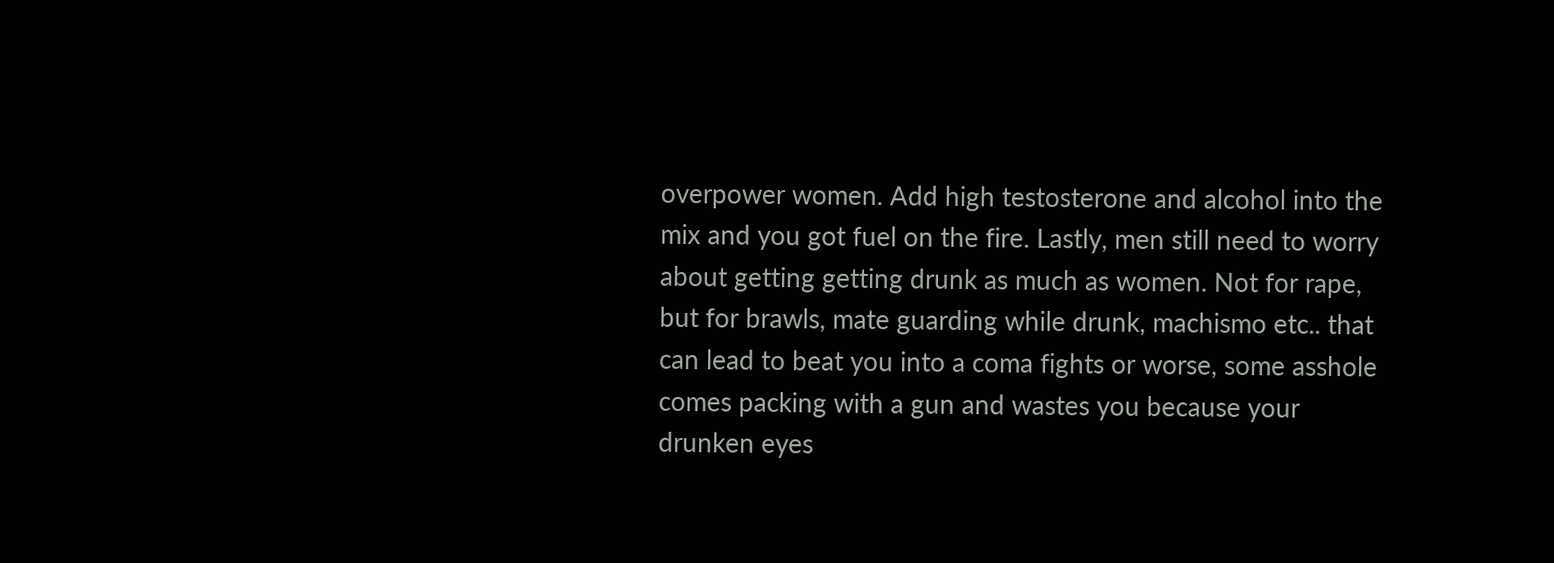overpower women. Add high testosterone and alcohol into the mix and you got fuel on the fire. Lastly, men still need to worry about getting getting drunk as much as women. Not for rape, but for brawls, mate guarding while drunk, machismo etc.. that can lead to beat you into a coma fights or worse, some asshole comes packing with a gun and wastes you because your drunken eyes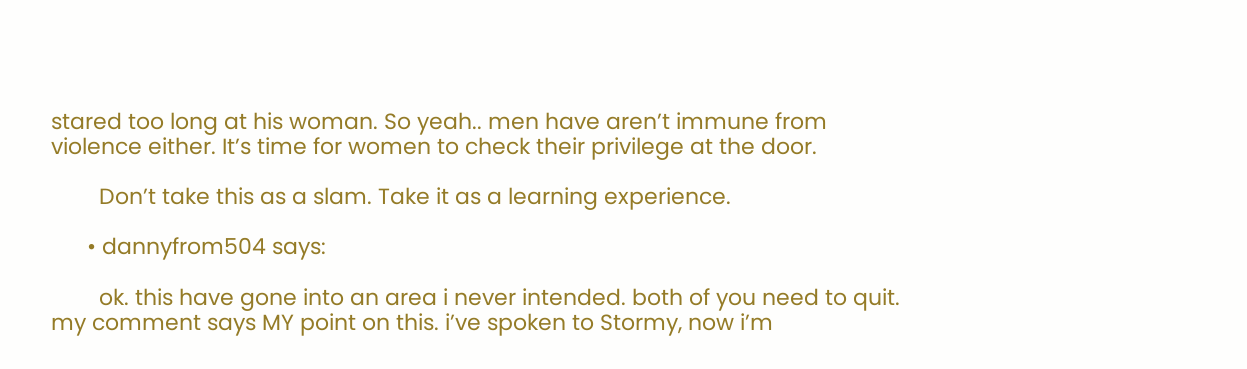stared too long at his woman. So yeah.. men have aren’t immune from violence either. It’s time for women to check their privilege at the door.

        Don’t take this as a slam. Take it as a learning experience.

      • dannyfrom504 says:

        ok. this have gone into an area i never intended. both of you need to quit. my comment says MY point on this. i’ve spoken to Stormy, now i’m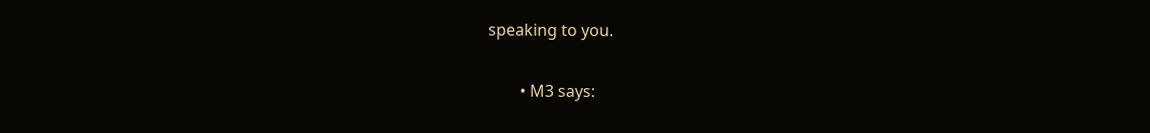speaking to you.

        • M3 says: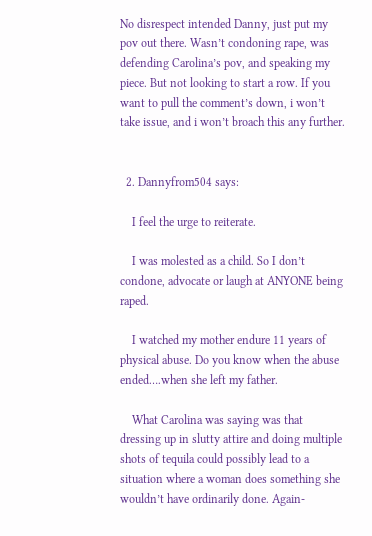No disrespect intended Danny, just put my pov out there. Wasn’t condoning rape, was defending Carolina’s pov, and speaking my piece. But not looking to start a row. If you want to pull the comment’s down, i won’t take issue, and i won’t broach this any further.


  2. Dannyfrom504 says:

    I feel the urge to reiterate.

    I was molested as a child. So I don’t condone, advocate or laugh at ANYONE being raped.

    I watched my mother endure 11 years of physical abuse. Do you know when the abuse ended….when she left my father.

    What Carolina was saying was that dressing up in slutty attire and doing multiple shots of tequila could possibly lead to a situation where a woman does something she wouldn’t have ordinarily done. Again-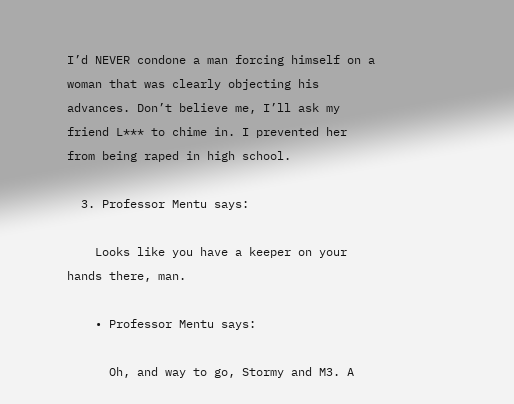I’d NEVER condone a man forcing himself on a woman that was clearly objecting his advances. Don’t believe me, I’ll ask my friend L*** to chime in. I prevented her from being raped in high school.

  3. Professor Mentu says:

    Looks like you have a keeper on your hands there, man.

    • Professor Mentu says:

      Oh, and way to go, Stormy and M3. A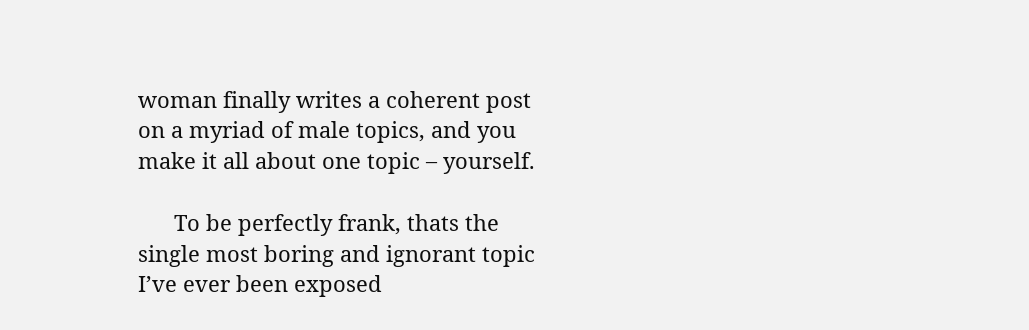woman finally writes a coherent post on a myriad of male topics, and you make it all about one topic – yourself.

      To be perfectly frank, thats the single most boring and ignorant topic I’ve ever been exposed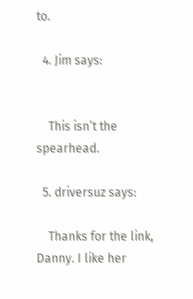to.

  4. Jim says:


    This isn’t the spearhead.

  5. driversuz says:

    Thanks for the link, Danny. I like her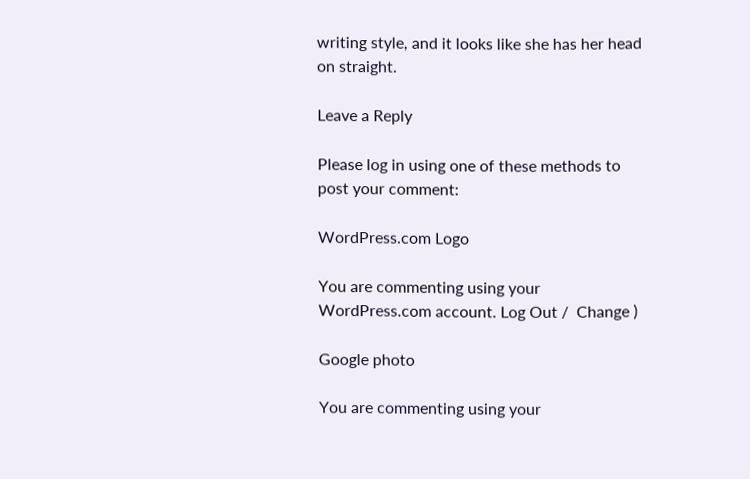writing style, and it looks like she has her head on straight.

Leave a Reply

Please log in using one of these methods to post your comment:

WordPress.com Logo

You are commenting using your WordPress.com account. Log Out /  Change )

Google photo

You are commenting using your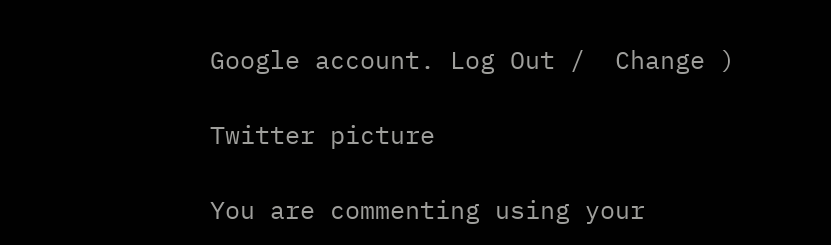Google account. Log Out /  Change )

Twitter picture

You are commenting using your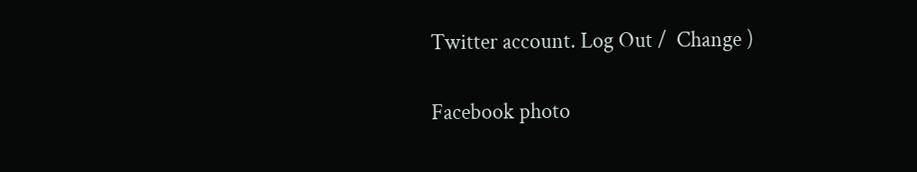Twitter account. Log Out /  Change )

Facebook photo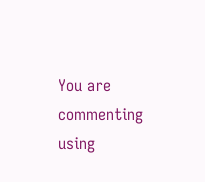You are commenting using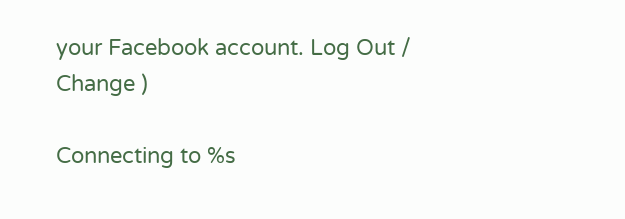your Facebook account. Log Out /  Change )

Connecting to %s